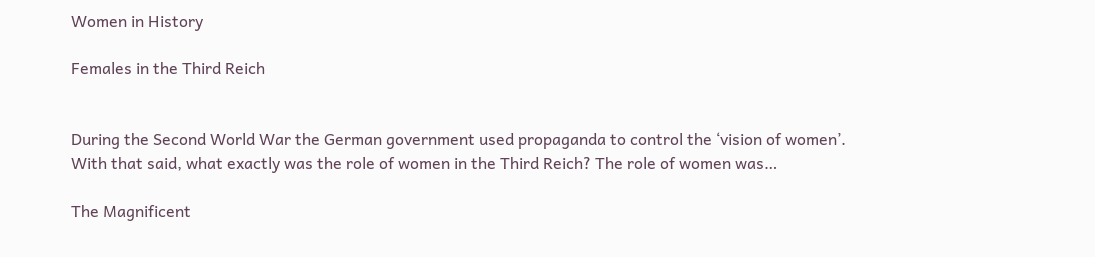Women in History

Females in the Third Reich


During the Second World War the German government used propaganda to control the ‘vision of women’. With that said, what exactly was the role of women in the Third Reich? The role of women was…

The Magnificent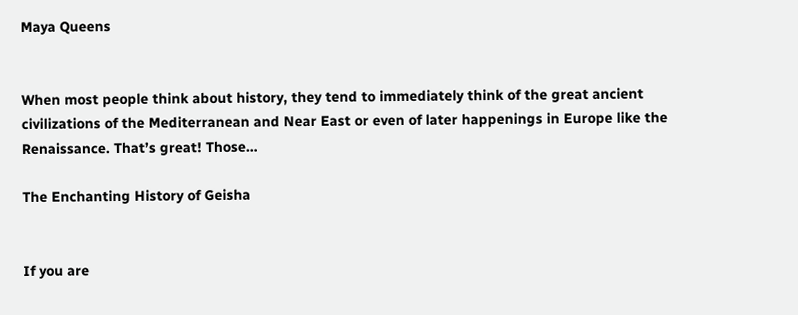Maya Queens


When most people think about history, they tend to immediately think of the great ancient civilizations of the Mediterranean and Near East or even of later happenings in Europe like the Renaissance. That’s great! Those…

The Enchanting History of Geisha


If you are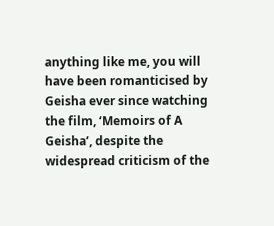anything like me, you will have been romanticised by Geisha ever since watching the film, ‘Memoirs of A Geisha’, despite the widespread criticism of the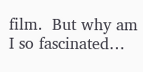film.  But why am I so fascinated…